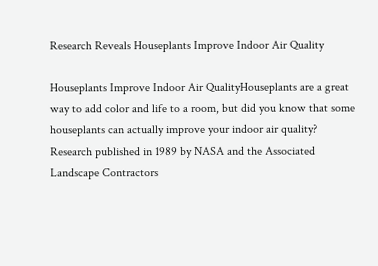Research Reveals Houseplants Improve Indoor Air Quality

Houseplants Improve Indoor Air QualityHouseplants are a great way to add color and life to a room, but did you know that some houseplants can actually improve your indoor air quality? Research published in 1989 by NASA and the Associated Landscape Contractors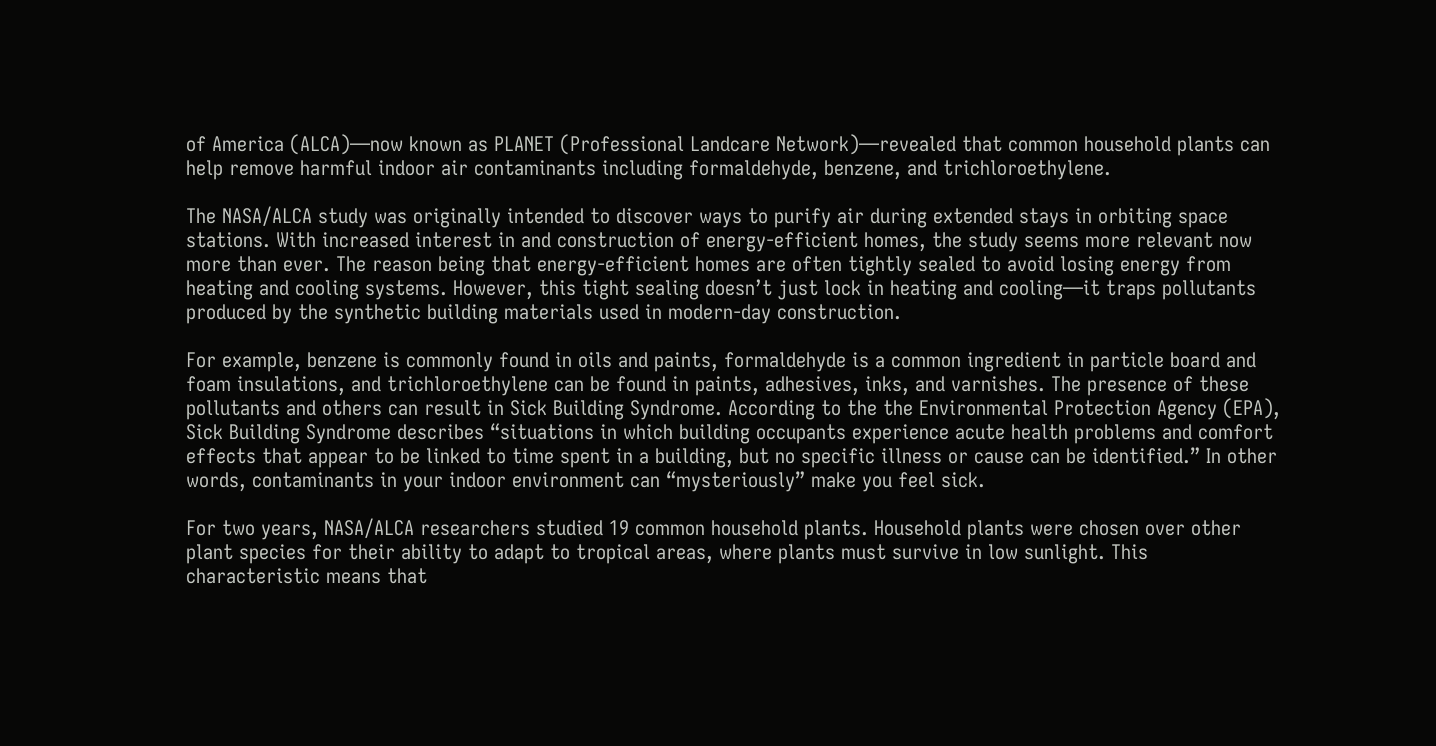of America (ALCA)—now known as PLANET (Professional Landcare Network)—revealed that common household plants can help remove harmful indoor air contaminants including formaldehyde, benzene, and trichloroethylene.

The NASA/ALCA study was originally intended to discover ways to purify air during extended stays in orbiting space stations. With increased interest in and construction of energy-efficient homes, the study seems more relevant now more than ever. The reason being that energy-efficient homes are often tightly sealed to avoid losing energy from heating and cooling systems. However, this tight sealing doesn’t just lock in heating and cooling—it traps pollutants produced by the synthetic building materials used in modern-day construction.

For example, benzene is commonly found in oils and paints, formaldehyde is a common ingredient in particle board and foam insulations, and trichloroethylene can be found in paints, adhesives, inks, and varnishes. The presence of these pollutants and others can result in Sick Building Syndrome. According to the the Environmental Protection Agency (EPA), Sick Building Syndrome describes “situations in which building occupants experience acute health problems and comfort effects that appear to be linked to time spent in a building, but no specific illness or cause can be identified.” In other words, contaminants in your indoor environment can “mysteriously” make you feel sick.

For two years, NASA/ALCA researchers studied 19 common household plants. Household plants were chosen over other plant species for their ability to adapt to tropical areas, where plants must survive in low sunlight. This characteristic means that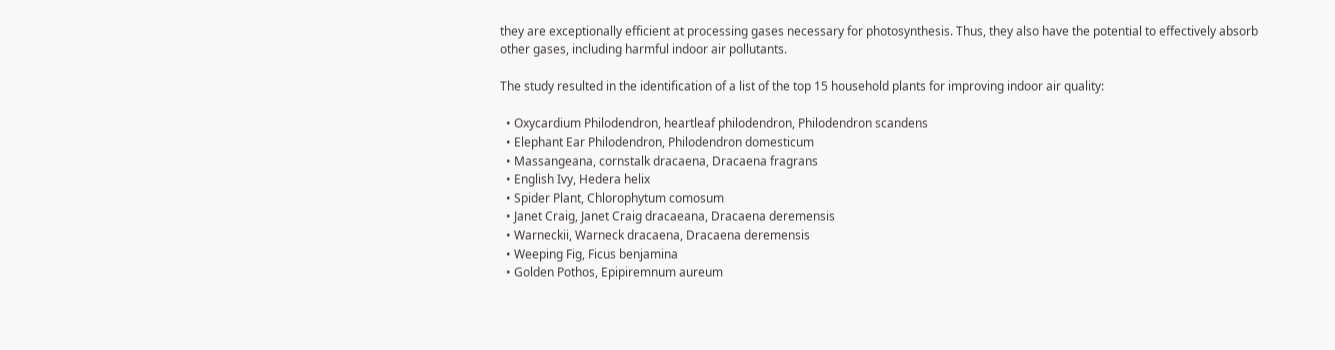they are exceptionally efficient at processing gases necessary for photosynthesis. Thus, they also have the potential to effectively absorb other gases, including harmful indoor air pollutants.

The study resulted in the identification of a list of the top 15 household plants for improving indoor air quality:

  • Oxycardium Philodendron, heartleaf philodendron, Philodendron scandens
  • Elephant Ear Philodendron, Philodendron domesticum
  • Massangeana, cornstalk dracaena, Dracaena fragrans
  • English Ivy, Hedera helix
  • Spider Plant, Chlorophytum comosum
  • Janet Craig, Janet Craig dracaeana, Dracaena deremensis
  • Warneckii, Warneck dracaena, Dracaena deremensis
  • Weeping Fig, Ficus benjamina
  • Golden Pothos, Epipiremnum aureum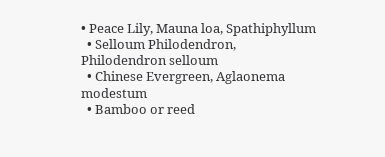• Peace Lily, Mauna loa, Spathiphyllum
  • Selloum Philodendron, Philodendron selloum
  • Chinese Evergreen, Aglaonema modestum
  • Bamboo or reed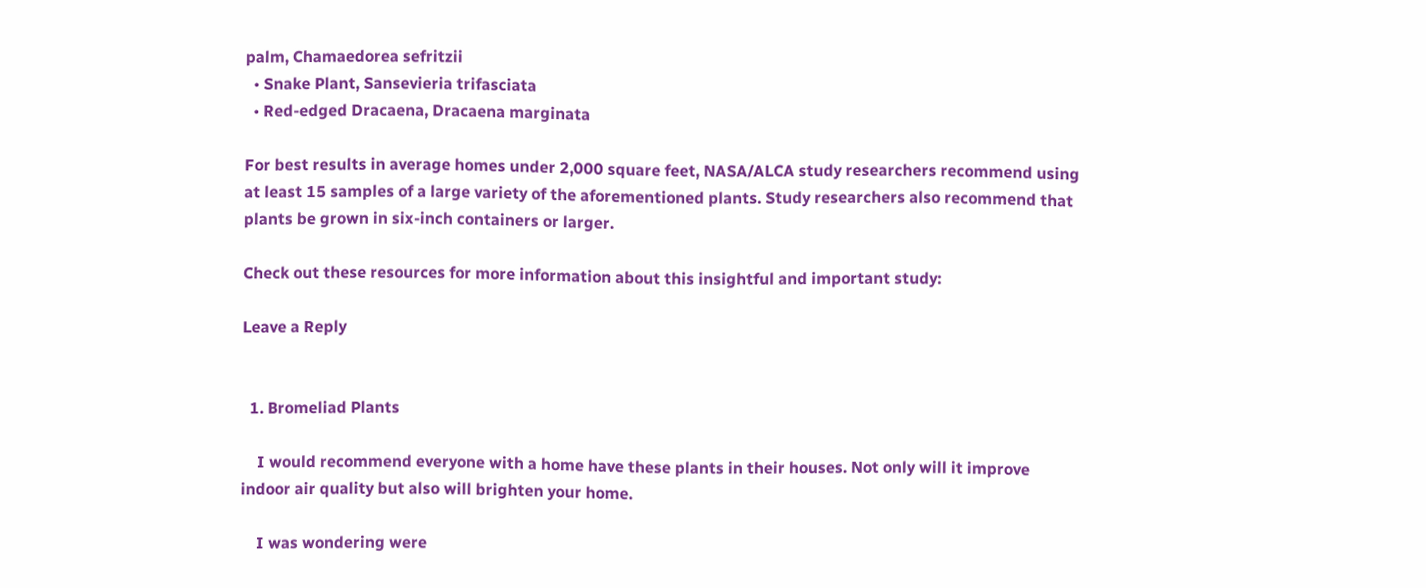palm, Chamaedorea sefritzii
  • Snake Plant, Sansevieria trifasciata
  • Red-edged Dracaena, Dracaena marginata

For best results in average homes under 2,000 square feet, NASA/ALCA study researchers recommend using at least 15 samples of a large variety of the aforementioned plants. Study researchers also recommend that plants be grown in six-inch containers or larger.

Check out these resources for more information about this insightful and important study:

Leave a Reply


  1. Bromeliad Plants

    I would recommend everyone with a home have these plants in their houses. Not only will it improve indoor air quality but also will brighten your home.

    I was wondering were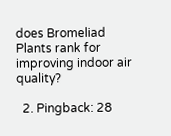does Bromeliad Plants rank for improving indoor air quality?

  2. Pingback: 28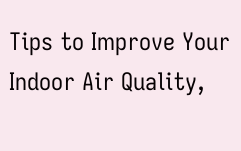Tips to Improve Your Indoor Air Quality,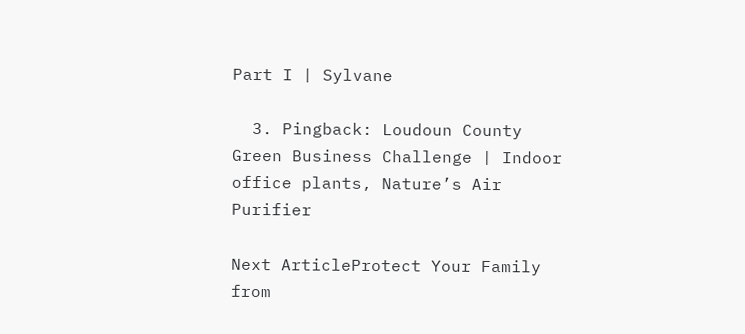Part I | Sylvane

  3. Pingback: Loudoun County Green Business Challenge | Indoor office plants, Nature’s Air Purifier

Next ArticleProtect Your Family from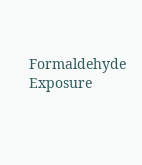Formaldehyde Exposure